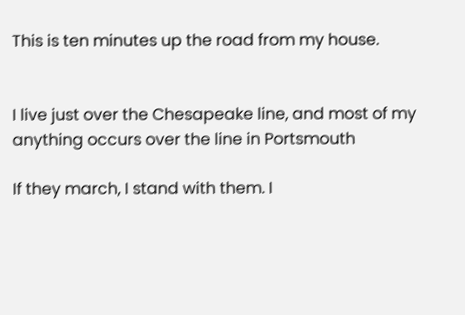This is ten minutes up the road from my house.


I live just over the Chesapeake line, and most of my anything occurs over the line in Portsmouth

If they march, I stand with them. I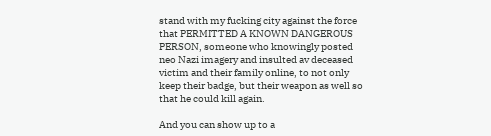stand with my fucking city against the force that PERMITTED A KNOWN DANGEROUS PERSON, someone who knowingly posted neo Nazi imagery and insulted av deceased victim and their family online, to not only keep their badge, but their weapon as well so that he could kill again.

And you can show up to a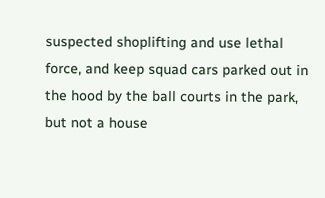suspected shoplifting and use lethal force, and keep squad cars parked out in the hood by the ball courts in the park, but not a house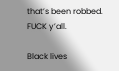that’s been robbed. FUCK y’all.

Black lives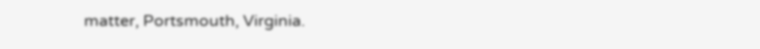matter, Portsmouth, Virginia.